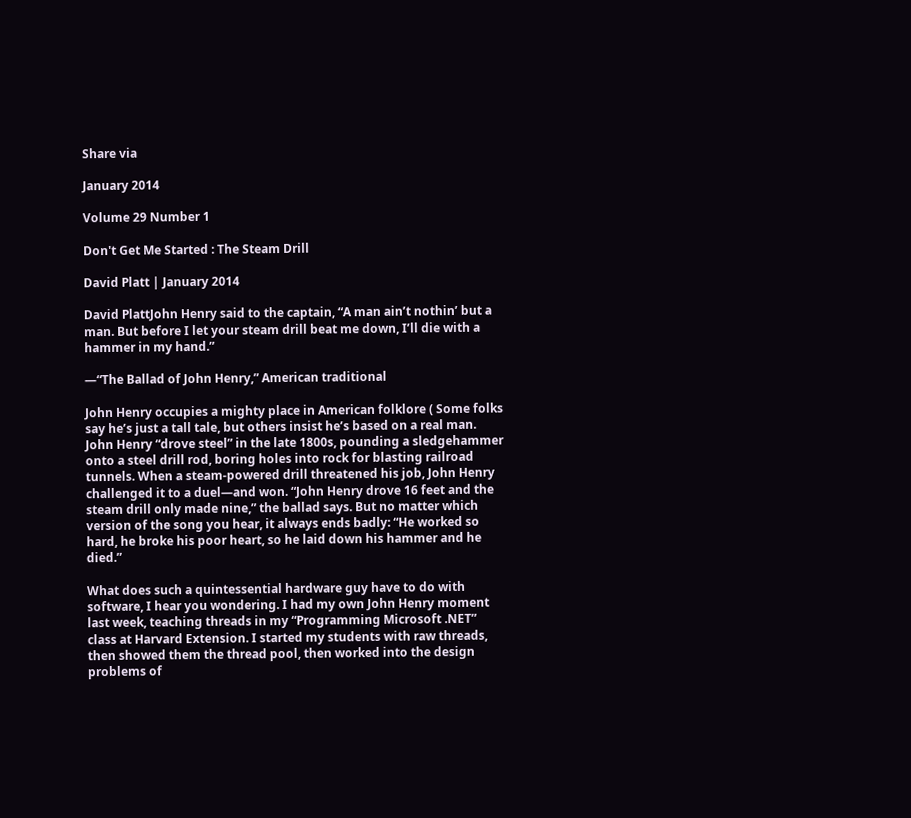Share via

January 2014

Volume 29 Number 1

Don't Get Me Started : The Steam Drill

David Platt | January 2014

David PlattJohn Henry said to the captain, “A man ain’t nothin’ but a man. But before I let your steam drill beat me down, I’ll die with a hammer in my hand.”

—“The Ballad of John Henry,” American traditional

John Henry occupies a mighty place in American folklore ( Some folks say he’s just a tall tale, but others insist he’s based on a real man. John Henry “drove steel” in the late 1800s, pounding a sledgehammer onto a steel drill rod, boring holes into rock for blasting railroad tunnels. When a steam-powered drill threatened his job, John Henry challenged it to a duel—and won. “John Henry drove 16 feet and the steam drill only made nine,” the ballad says. But no matter which version of the song you hear, it always ends badly: “He worked so hard, he broke his poor heart, so he laid down his hammer and he died.”

What does such a quintessential hardware guy have to do with software, I hear you wondering. I had my own John Henry moment last week, teaching threads in my “Programming Microsoft .NET” class at Harvard Extension. I started my students with raw threads, then showed them the thread pool, then worked into the design problems of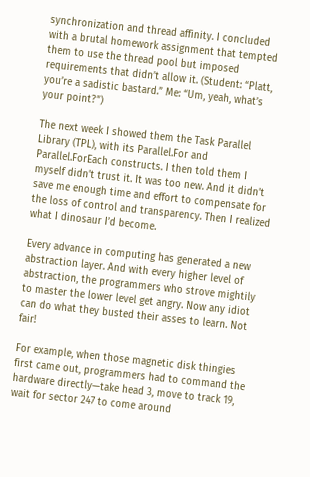synchronization and thread affinity. I concluded with a brutal homework assignment that tempted them to use the thread pool but imposed requirements that didn’t allow it. (Student: “Platt, you’re a sadistic bastard.” Me: “Um, yeah, what’s your point?”)

The next week I showed them the Task Parallel Library (TPL), with its Parallel.For and Parallel.ForEach constructs. I then told them I myself didn’t trust it. It was too new. And it didn’t save me enough time and effort to compensate for the loss of control and transparency. Then I realized what I dinosaur I’d become.

Every advance in computing has generated a new abstraction layer. And with every higher level of abstraction, the programmers who strove mightily to master the lower level get angry. Now any idiot can do what they busted their asses to learn. Not fair!

For example, when those magnetic disk thingies first came out, programmers had to command the hardware directly—take head 3, move to track 19, wait for sector 247 to come around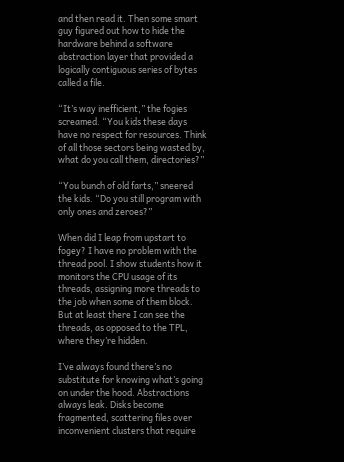and then read it. Then some smart guy figured out how to hide the hardware behind a software abstraction layer that provided a logically contiguous series of bytes called a file.

“It’s way inefficient,” the fogies screamed. “You kids these days have no respect for resources. Think of all those sectors being wasted by, what do you call them, directories?”

“You bunch of old farts,” sneered the kids. “Do you still program with only ones and zeroes?”

When did I leap from upstart to fogey? I have no problem with the thread pool. I show students how it monitors the CPU usage of its threads, assigning more threads to the job when some of them block. But at least there I can see the threads, as opposed to the TPL, where they’re hidden.

I’ve always found there’s no substitute for knowing what’s going on under the hood. Abstractions always leak. Disks become fragmented, scattering files over inconvenient clusters that require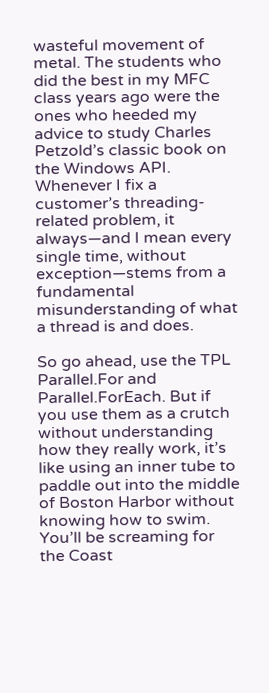wasteful movement of metal. The students who did the best in my MFC class years ago were the ones who heeded my advice to study Charles Petzold’s classic book on the Windows API. Whenever I fix a customer’s threading-related problem, it always—and I mean every single time, without exception—stems from a fundamental misunderstanding of what a thread is and does.

So go ahead, use the TPL Parallel.For and Parallel.ForEach. But if you use them as a crutch without understanding how they really work, it’s like using an inner tube to paddle out into the middle of Boston Harbor without knowing how to swim. You’ll be screaming for the Coast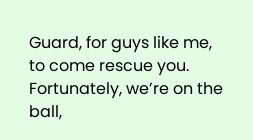Guard, for guys like me, to come rescue you. Fortunately, we’re on the ball,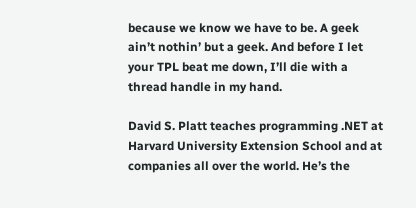because we know we have to be. A geek ain’t nothin’ but a geek. And before I let your TPL beat me down, I’ll die with a thread handle in my hand.

David S. Platt teaches programming .NET at Harvard University Extension School and at companies all over the world. He’s the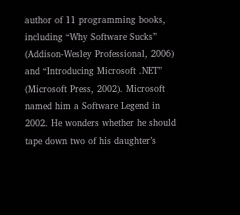author of 11 programming books, including “Why Software Sucks” (Addison-Wesley Professional, 2006) and “Introducing Microsoft .NET” (Microsoft Press, 2002). Microsoft named him a Software Legend in 2002. He wonders whether he should tape down two of his daughter’s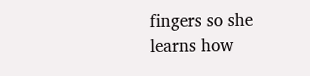fingers so she learns how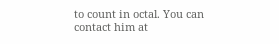to count in octal. You can contact him at